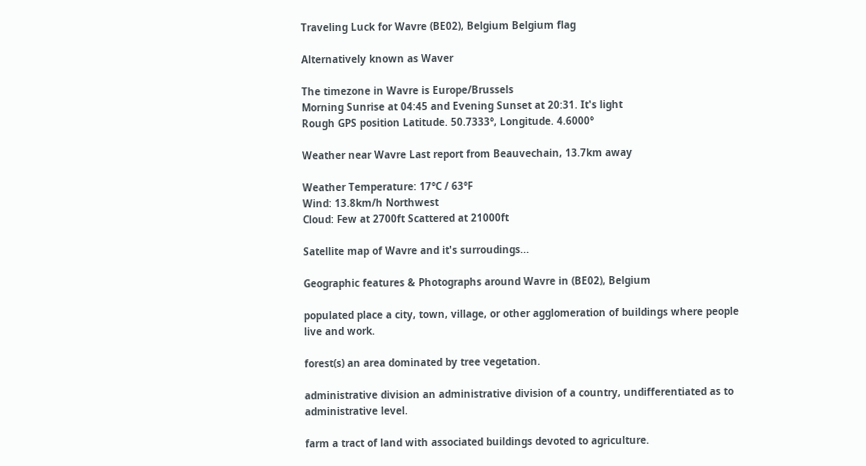Traveling Luck for Wavre (BE02), Belgium Belgium flag

Alternatively known as Waver

The timezone in Wavre is Europe/Brussels
Morning Sunrise at 04:45 and Evening Sunset at 20:31. It's light
Rough GPS position Latitude. 50.7333°, Longitude. 4.6000°

Weather near Wavre Last report from Beauvechain, 13.7km away

Weather Temperature: 17°C / 63°F
Wind: 13.8km/h Northwest
Cloud: Few at 2700ft Scattered at 21000ft

Satellite map of Wavre and it's surroudings...

Geographic features & Photographs around Wavre in (BE02), Belgium

populated place a city, town, village, or other agglomeration of buildings where people live and work.

forest(s) an area dominated by tree vegetation.

administrative division an administrative division of a country, undifferentiated as to administrative level.

farm a tract of land with associated buildings devoted to agriculture.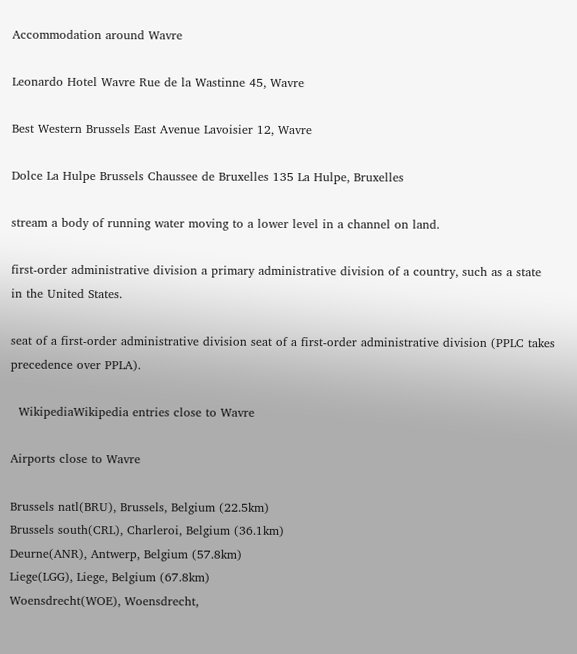Accommodation around Wavre

Leonardo Hotel Wavre Rue de la Wastinne 45, Wavre

Best Western Brussels East Avenue Lavoisier 12, Wavre

Dolce La Hulpe Brussels Chaussee de Bruxelles 135 La Hulpe, Bruxelles

stream a body of running water moving to a lower level in a channel on land.

first-order administrative division a primary administrative division of a country, such as a state in the United States.

seat of a first-order administrative division seat of a first-order administrative division (PPLC takes precedence over PPLA).

  WikipediaWikipedia entries close to Wavre

Airports close to Wavre

Brussels natl(BRU), Brussels, Belgium (22.5km)
Brussels south(CRL), Charleroi, Belgium (36.1km)
Deurne(ANR), Antwerp, Belgium (57.8km)
Liege(LGG), Liege, Belgium (67.8km)
Woensdrecht(WOE), Woensdrecht,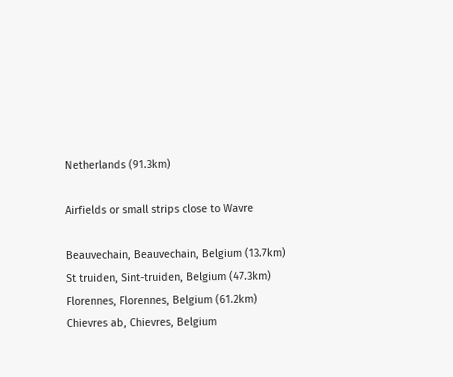Netherlands (91.3km)

Airfields or small strips close to Wavre

Beauvechain, Beauvechain, Belgium (13.7km)
St truiden, Sint-truiden, Belgium (47.3km)
Florennes, Florennes, Belgium (61.2km)
Chievres ab, Chievres, Belgium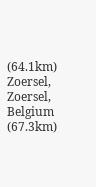(64.1km)
Zoersel, Zoersel, Belgium (67.3km)